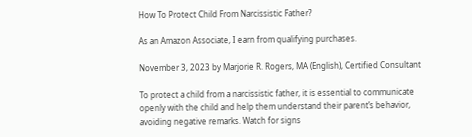How To Protect Child From Narcissistic Father?

As an Amazon Associate, I earn from qualifying purchases.

November 3, 2023 by Marjorie R. Rogers, MA (English), Certified Consultant

To protect a child from a narcissistic father, it is essential to communicate openly with the child and help them understand their parent’s behavior, avoiding negative remarks. Watch for signs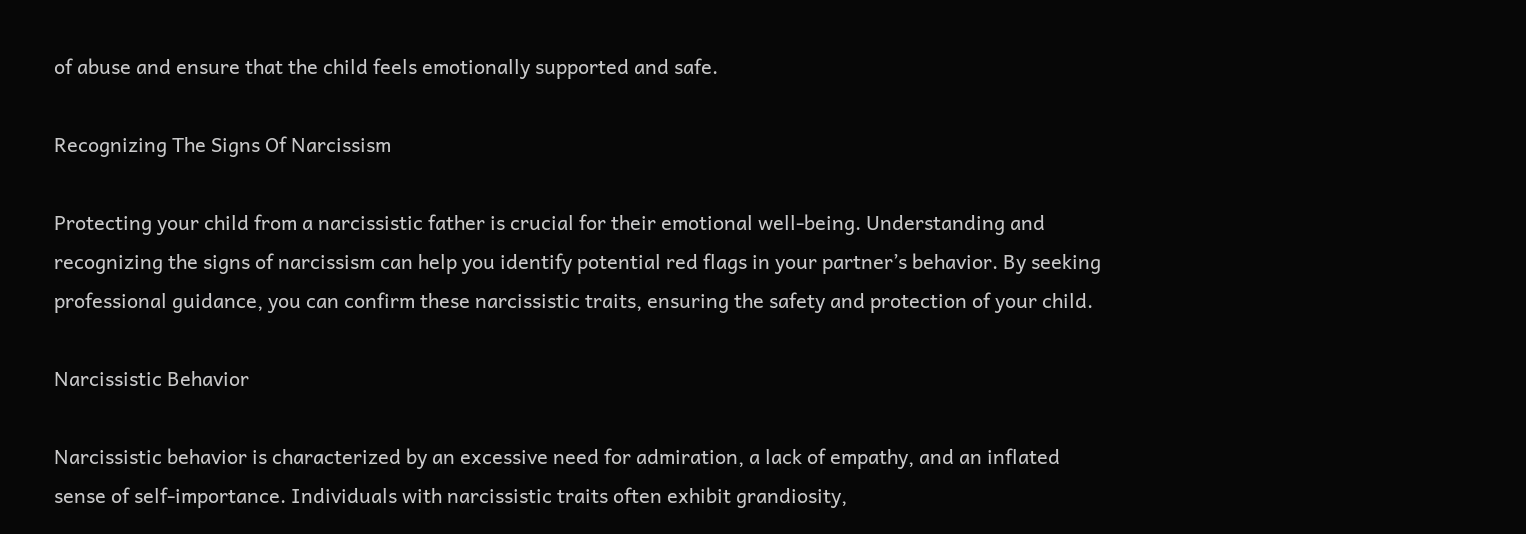of abuse and ensure that the child feels emotionally supported and safe.

Recognizing The Signs Of Narcissism

Protecting your child from a narcissistic father is crucial for their emotional well-being. Understanding and recognizing the signs of narcissism can help you identify potential red flags in your partner’s behavior. By seeking professional guidance, you can confirm these narcissistic traits, ensuring the safety and protection of your child.

Narcissistic Behavior

Narcissistic behavior is characterized by an excessive need for admiration, a lack of empathy, and an inflated sense of self-importance. Individuals with narcissistic traits often exhibit grandiosity,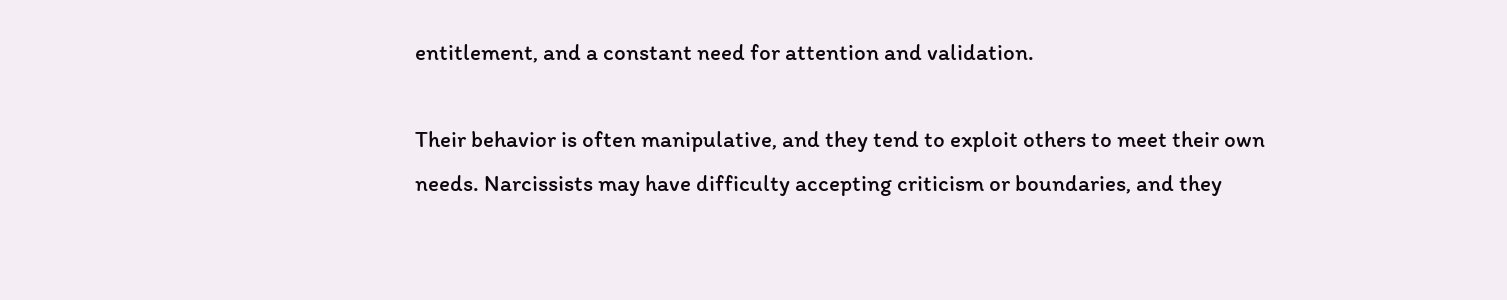entitlement, and a constant need for attention and validation.

Their behavior is often manipulative, and they tend to exploit others to meet their own needs. Narcissists may have difficulty accepting criticism or boundaries, and they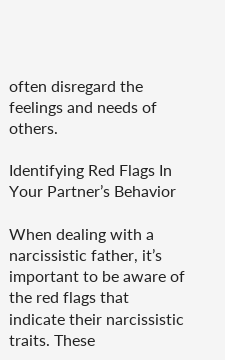often disregard the feelings and needs of others.

Identifying Red Flags In Your Partner’s Behavior

When dealing with a narcissistic father, it’s important to be aware of the red flags that indicate their narcissistic traits. These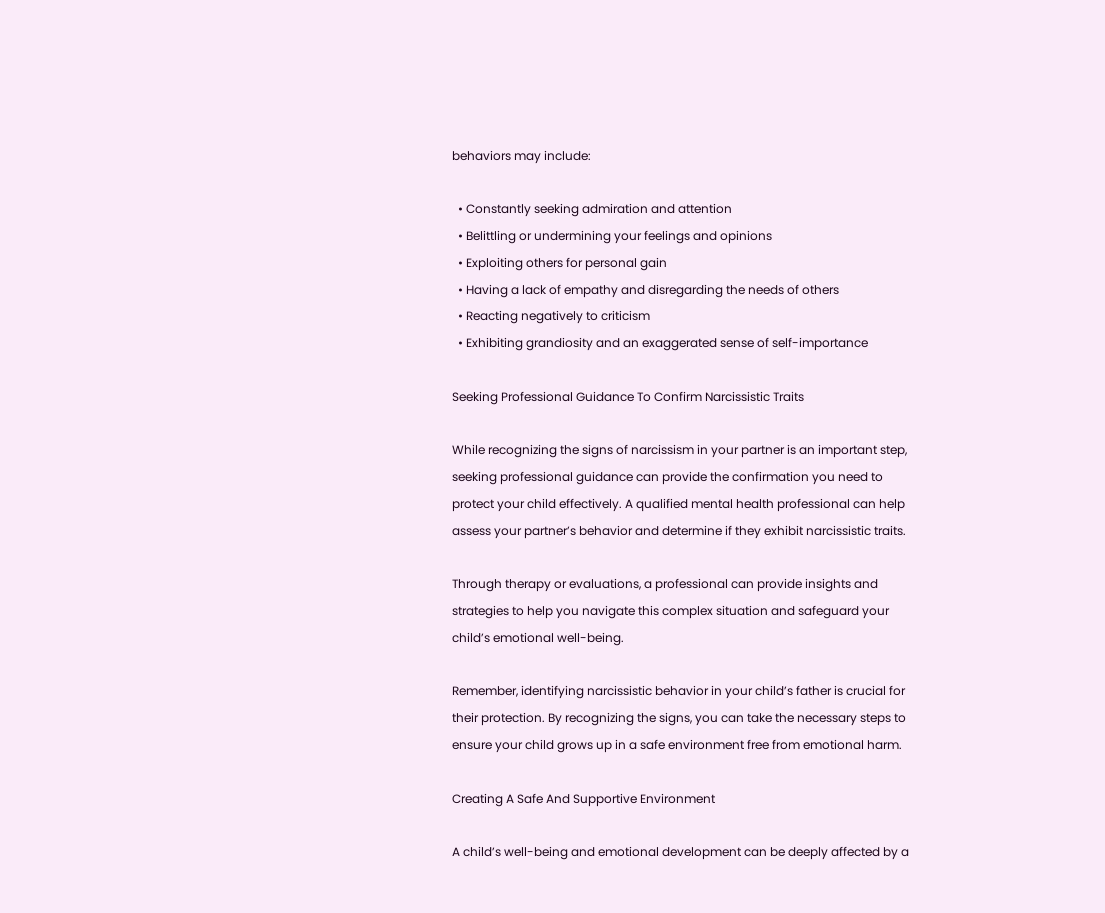behaviors may include:

  • Constantly seeking admiration and attention
  • Belittling or undermining your feelings and opinions
  • Exploiting others for personal gain
  • Having a lack of empathy and disregarding the needs of others
  • Reacting negatively to criticism
  • Exhibiting grandiosity and an exaggerated sense of self-importance

Seeking Professional Guidance To Confirm Narcissistic Traits

While recognizing the signs of narcissism in your partner is an important step, seeking professional guidance can provide the confirmation you need to protect your child effectively. A qualified mental health professional can help assess your partner’s behavior and determine if they exhibit narcissistic traits.

Through therapy or evaluations, a professional can provide insights and strategies to help you navigate this complex situation and safeguard your child’s emotional well-being.

Remember, identifying narcissistic behavior in your child’s father is crucial for their protection. By recognizing the signs, you can take the necessary steps to ensure your child grows up in a safe environment free from emotional harm.

Creating A Safe And Supportive Environment

A child’s well-being and emotional development can be deeply affected by a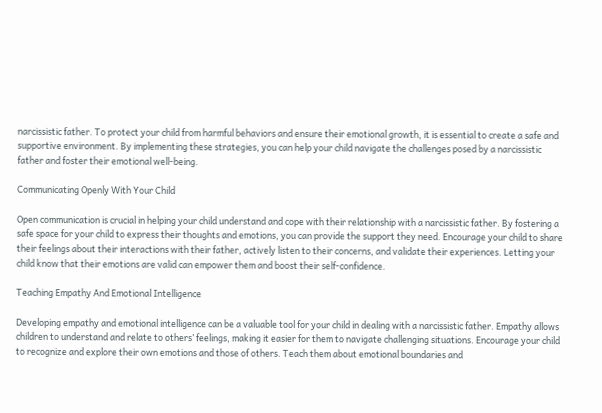narcissistic father. To protect your child from harmful behaviors and ensure their emotional growth, it is essential to create a safe and supportive environment. By implementing these strategies, you can help your child navigate the challenges posed by a narcissistic father and foster their emotional well-being.

Communicating Openly With Your Child

Open communication is crucial in helping your child understand and cope with their relationship with a narcissistic father. By fostering a safe space for your child to express their thoughts and emotions, you can provide the support they need. Encourage your child to share their feelings about their interactions with their father, actively listen to their concerns, and validate their experiences. Letting your child know that their emotions are valid can empower them and boost their self-confidence.

Teaching Empathy And Emotional Intelligence

Developing empathy and emotional intelligence can be a valuable tool for your child in dealing with a narcissistic father. Empathy allows children to understand and relate to others’ feelings, making it easier for them to navigate challenging situations. Encourage your child to recognize and explore their own emotions and those of others. Teach them about emotional boundaries and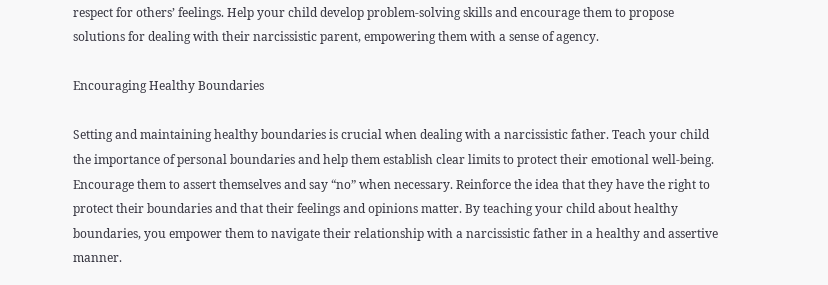respect for others’ feelings. Help your child develop problem-solving skills and encourage them to propose solutions for dealing with their narcissistic parent, empowering them with a sense of agency.

Encouraging Healthy Boundaries

Setting and maintaining healthy boundaries is crucial when dealing with a narcissistic father. Teach your child the importance of personal boundaries and help them establish clear limits to protect their emotional well-being. Encourage them to assert themselves and say “no” when necessary. Reinforce the idea that they have the right to protect their boundaries and that their feelings and opinions matter. By teaching your child about healthy boundaries, you empower them to navigate their relationship with a narcissistic father in a healthy and assertive manner.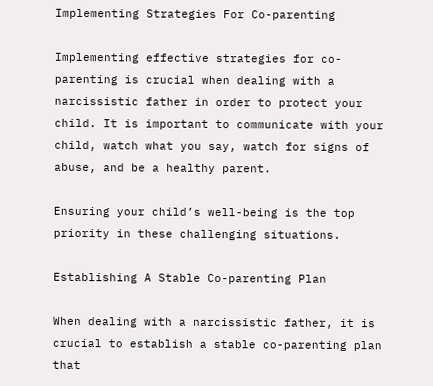Implementing Strategies For Co-parenting

Implementing effective strategies for co-parenting is crucial when dealing with a narcissistic father in order to protect your child. It is important to communicate with your child, watch what you say, watch for signs of abuse, and be a healthy parent.

Ensuring your child’s well-being is the top priority in these challenging situations.

Establishing A Stable Co-parenting Plan

When dealing with a narcissistic father, it is crucial to establish a stable co-parenting plan that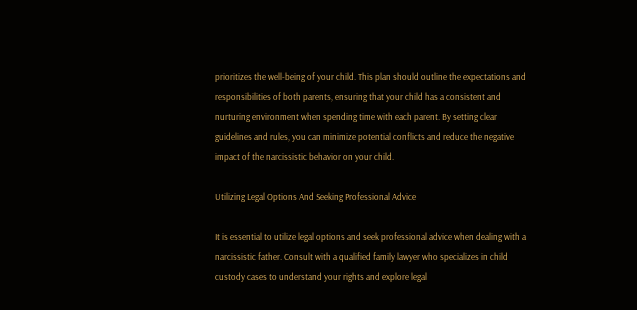prioritizes the well-being of your child. This plan should outline the expectations and responsibilities of both parents, ensuring that your child has a consistent and nurturing environment when spending time with each parent. By setting clear guidelines and rules, you can minimize potential conflicts and reduce the negative impact of the narcissistic behavior on your child.

Utilizing Legal Options And Seeking Professional Advice

It is essential to utilize legal options and seek professional advice when dealing with a narcissistic father. Consult with a qualified family lawyer who specializes in child custody cases to understand your rights and explore legal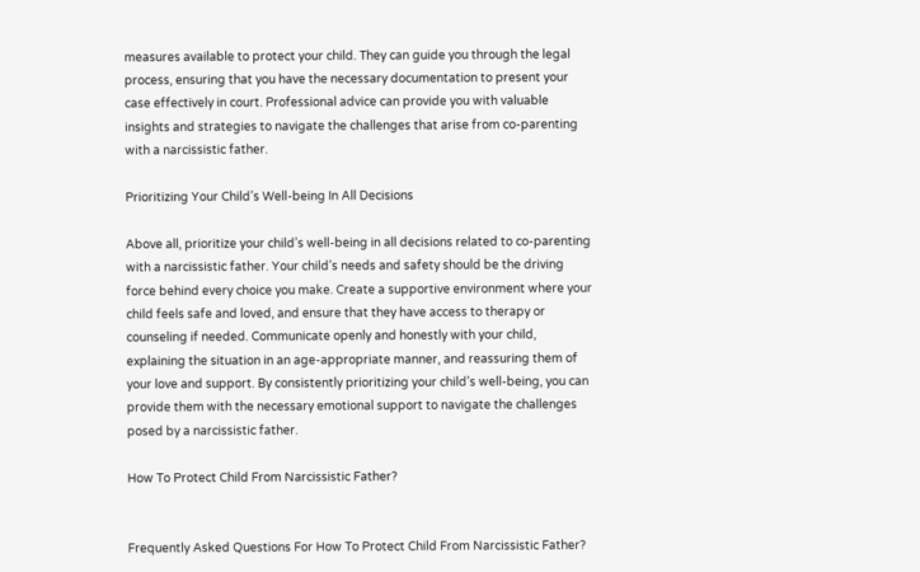measures available to protect your child. They can guide you through the legal process, ensuring that you have the necessary documentation to present your case effectively in court. Professional advice can provide you with valuable insights and strategies to navigate the challenges that arise from co-parenting with a narcissistic father.

Prioritizing Your Child’s Well-being In All Decisions

Above all, prioritize your child’s well-being in all decisions related to co-parenting with a narcissistic father. Your child’s needs and safety should be the driving force behind every choice you make. Create a supportive environment where your child feels safe and loved, and ensure that they have access to therapy or counseling if needed. Communicate openly and honestly with your child, explaining the situation in an age-appropriate manner, and reassuring them of your love and support. By consistently prioritizing your child’s well-being, you can provide them with the necessary emotional support to navigate the challenges posed by a narcissistic father.

How To Protect Child From Narcissistic Father?


Frequently Asked Questions For How To Protect Child From Narcissistic Father?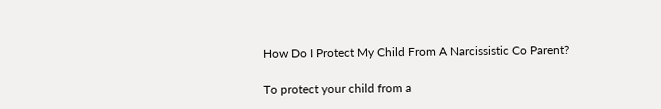How Do I Protect My Child From A Narcissistic Co Parent?

To protect your child from a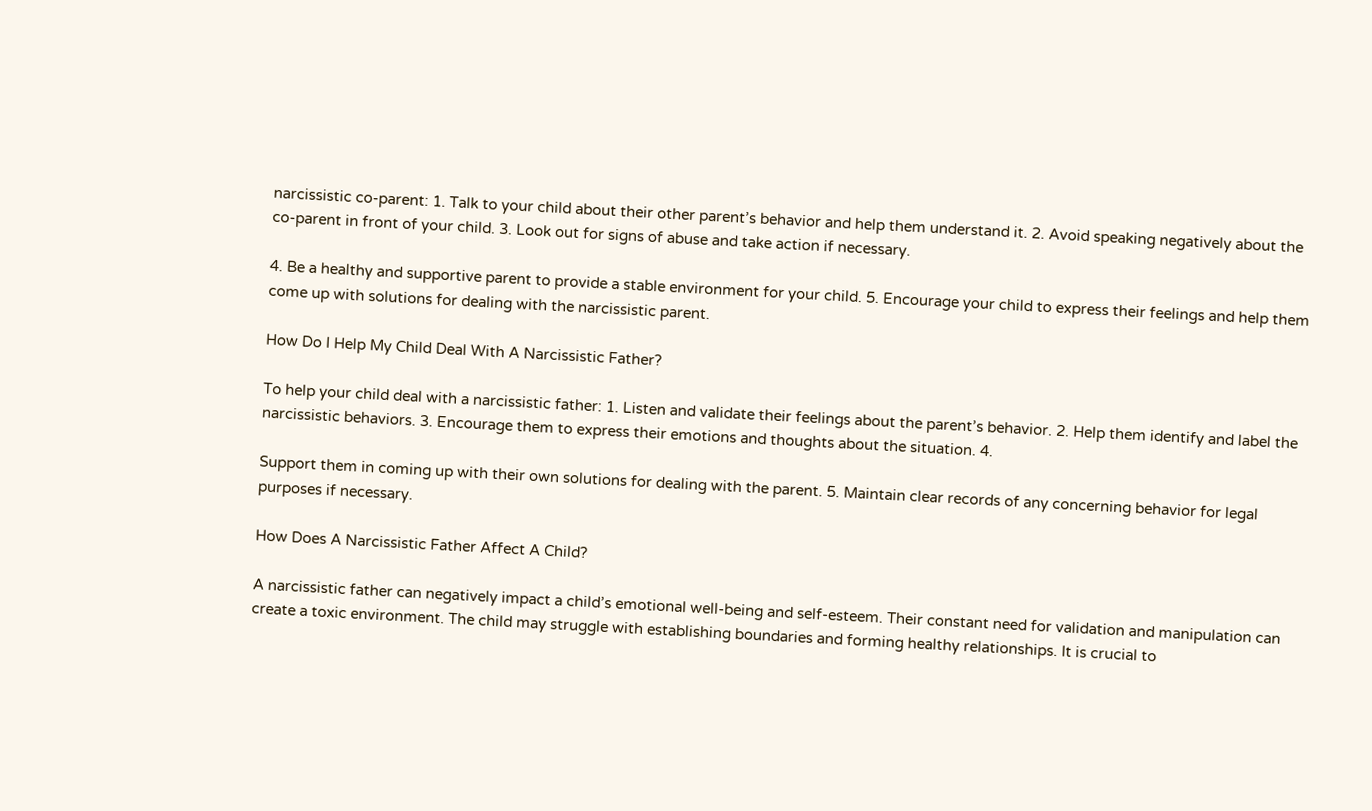narcissistic co-parent: 1. Talk to your child about their other parent’s behavior and help them understand it. 2. Avoid speaking negatively about the co-parent in front of your child. 3. Look out for signs of abuse and take action if necessary.

4. Be a healthy and supportive parent to provide a stable environment for your child. 5. Encourage your child to express their feelings and help them come up with solutions for dealing with the narcissistic parent.

How Do I Help My Child Deal With A Narcissistic Father?

To help your child deal with a narcissistic father: 1. Listen and validate their feelings about the parent’s behavior. 2. Help them identify and label the narcissistic behaviors. 3. Encourage them to express their emotions and thoughts about the situation. 4.

Support them in coming up with their own solutions for dealing with the parent. 5. Maintain clear records of any concerning behavior for legal purposes if necessary.

How Does A Narcissistic Father Affect A Child?

A narcissistic father can negatively impact a child’s emotional well-being and self-esteem. Their constant need for validation and manipulation can create a toxic environment. The child may struggle with establishing boundaries and forming healthy relationships. It is crucial to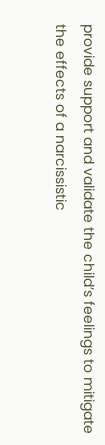provide support and validate the child’s feelings to mitigate the effects of a narcissistic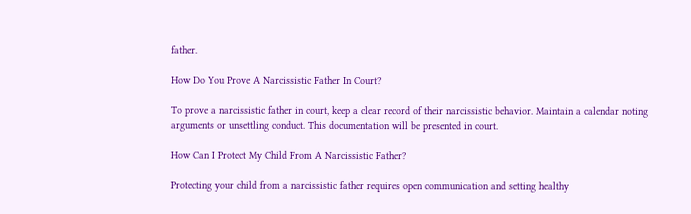father.

How Do You Prove A Narcissistic Father In Court?

To prove a narcissistic father in court, keep a clear record of their narcissistic behavior. Maintain a calendar noting arguments or unsettling conduct. This documentation will be presented in court.

How Can I Protect My Child From A Narcissistic Father?

Protecting your child from a narcissistic father requires open communication and setting healthy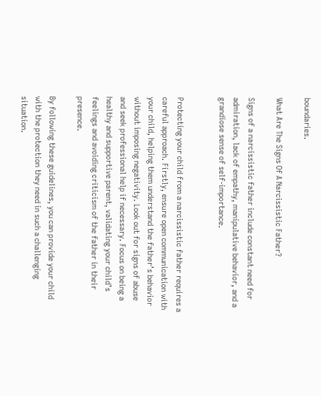boundaries.

What Are The Signs Of A Narcissistic Father?

Signs of a narcissistic father include constant need for admiration, lack of empathy, manipulative behavior, and a grandiose sense of self-importance.


Protecting your child from a narcissistic father requires a careful approach. Firstly, ensure open communication with your child, helping them understand the father’s behavior without imposing negativity. Look out for signs of abuse and seek professional help if necessary. Focus on being a healthy and supportive parent, validating your child’s feelings and avoiding criticism of the father in their presence.

By following these guidelines, you can provide your child with the protection they need in such a challenging situation.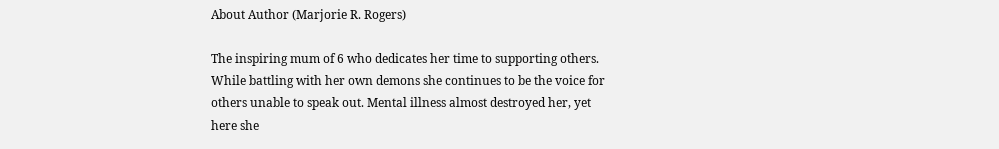About Author (Marjorie R. Rogers)

The inspiring mum of 6 who dedicates her time to supporting others. While battling with her own demons she continues to be the voice for others unable to speak out. Mental illness almost destroyed her, yet here she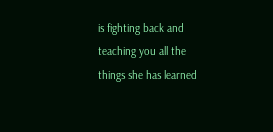is fighting back and teaching you all the things she has learned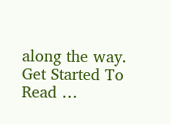along the way. Get Started To Read …